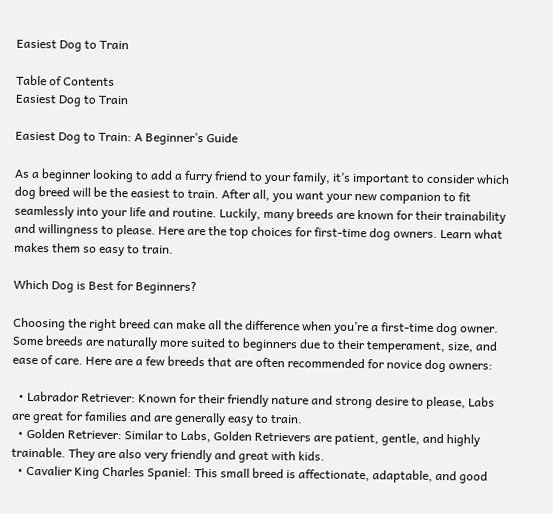Easiest Dog to Train

Table of Contents
Easiest Dog to Train

Easiest Dog to Train: A Beginner’s Guide

As a beginner looking to add a furry friend to your family, it’s important to consider which dog breed will be the easiest to train. After all, you want your new companion to fit seamlessly into your life and routine. Luckily, many breeds are known for their trainability and willingness to please. Here are the top choices for first-time dog owners. Learn what makes them so easy to train.

Which Dog is Best for Beginners?

Choosing the right breed can make all the difference when you’re a first-time dog owner. Some breeds are naturally more suited to beginners due to their temperament, size, and ease of care. Here are a few breeds that are often recommended for novice dog owners:

  • Labrador Retriever: Known for their friendly nature and strong desire to please, Labs are great for families and are generally easy to train.
  • Golden Retriever: Similar to Labs, Golden Retrievers are patient, gentle, and highly trainable. They are also very friendly and great with kids.
  • Cavalier King Charles Spaniel: This small breed is affectionate, adaptable, and good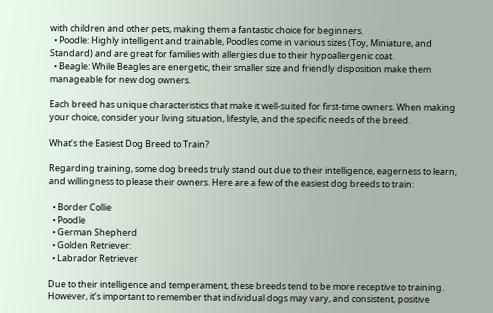with children and other pets, making them a fantastic choice for beginners.
  • Poodle: Highly intelligent and trainable, Poodles come in various sizes (Toy, Miniature, and Standard) and are great for families with allergies due to their hypoallergenic coat.
  • Beagle: While Beagles are energetic, their smaller size and friendly disposition make them manageable for new dog owners.

Each breed has unique characteristics that make it well-suited for first-time owners. When making your choice, consider your living situation, lifestyle, and the specific needs of the breed.

What’s the Easiest Dog Breed to Train?

Regarding training, some dog breeds truly stand out due to their intelligence, eagerness to learn, and willingness to please their owners. Here are a few of the easiest dog breeds to train:

  • Border Collie
  • Poodle
  • German Shepherd
  • Golden Retriever:
  • Labrador Retriever

Due to their intelligence and temperament, these breeds tend to be more receptive to training. However, it’s important to remember that individual dogs may vary, and consistent, positive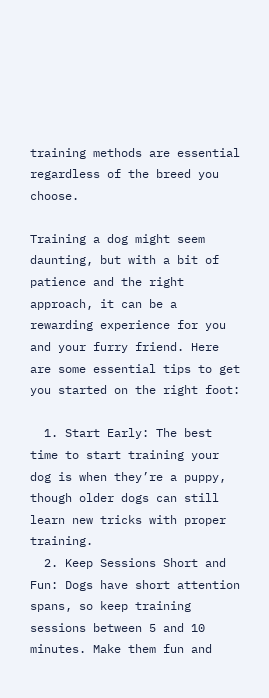training methods are essential regardless of the breed you choose.

Training a dog might seem daunting, but with a bit of patience and the right approach, it can be a rewarding experience for you and your furry friend. Here are some essential tips to get you started on the right foot:

  1. Start Early: The best time to start training your dog is when they’re a puppy, though older dogs can still learn new tricks with proper training.
  2. Keep Sessions Short and Fun: Dogs have short attention spans, so keep training sessions between 5 and 10 minutes. Make them fun and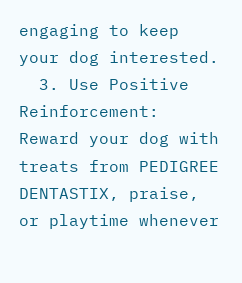engaging to keep your dog interested.
  3. Use Positive Reinforcement: Reward your dog with treats from PEDIGREE DENTASTIX, praise, or playtime whenever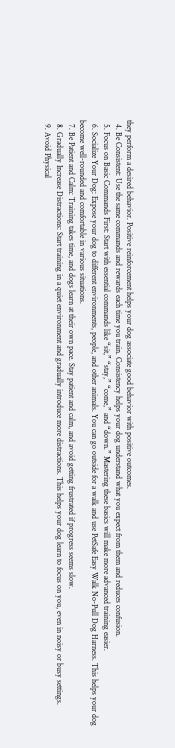they perform a desired behavior. Positive reinforcement helps your dog associate good behavior with positive outcomes.
  4. Be Consistent: Use the same commands and rewards each time you train. Consistency helps your dog understand what you expect from them and reduces confusion.
  5. Focus on Basic Commands First: Start with essential commands like “sit,” “stay,” “come,” and “down.” Mastering these basics will make more advanced training easier.
  6. Socialize Your Dog: Expose your dog to different environments, people, and other animals. You can go outside for a walk and use PetSafe Easy Walk No-Pull Dog Harness. This helps your dog become well-rounded and comfortable in various situations.
  7. Be Patient and Calm: Training takes time, and dogs learn at their own pace. Stay patient and calm, and avoid getting frustrated if progress seems slow.
  8. Gradually Increase Distractions: Start training in a quiet environment and gradually introduce more distractions. This helps your dog learn to focus on you, even in noisy or busy settings.
  9. Avoid Physical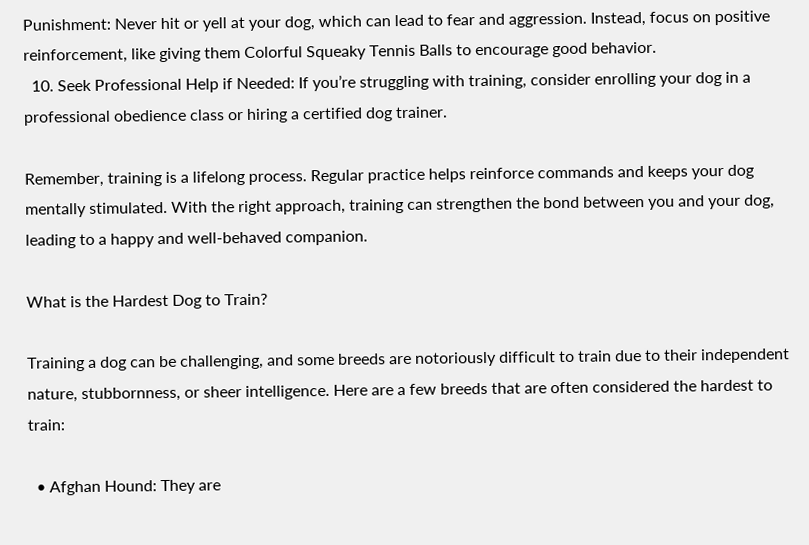Punishment: Never hit or yell at your dog, which can lead to fear and aggression. Instead, focus on positive reinforcement, like giving them Colorful Squeaky Tennis Balls to encourage good behavior.
  10. Seek Professional Help if Needed: If you’re struggling with training, consider enrolling your dog in a professional obedience class or hiring a certified dog trainer.

Remember, training is a lifelong process. Regular practice helps reinforce commands and keeps your dog mentally stimulated. With the right approach, training can strengthen the bond between you and your dog, leading to a happy and well-behaved companion.

What is the Hardest Dog to Train?

Training a dog can be challenging, and some breeds are notoriously difficult to train due to their independent nature, stubbornness, or sheer intelligence. Here are a few breeds that are often considered the hardest to train:

  • Afghan Hound: They are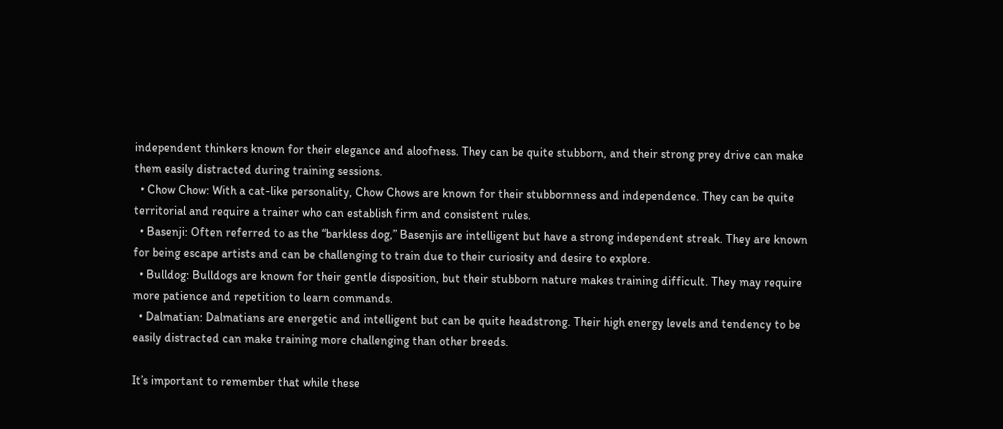independent thinkers known for their elegance and aloofness. They can be quite stubborn, and their strong prey drive can make them easily distracted during training sessions.
  • Chow Chow: With a cat-like personality, Chow Chows are known for their stubbornness and independence. They can be quite territorial and require a trainer who can establish firm and consistent rules.
  • Basenji: Often referred to as the “barkless dog,” Basenjis are intelligent but have a strong independent streak. They are known for being escape artists and can be challenging to train due to their curiosity and desire to explore.
  • Bulldog: Bulldogs are known for their gentle disposition, but their stubborn nature makes training difficult. They may require more patience and repetition to learn commands.
  • Dalmatian: Dalmatians are energetic and intelligent but can be quite headstrong. Their high energy levels and tendency to be easily distracted can make training more challenging than other breeds.

It’s important to remember that while these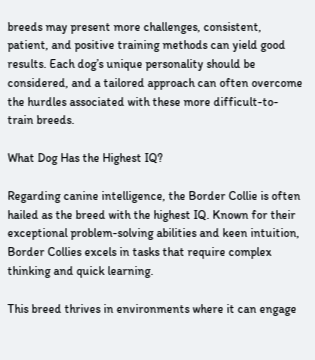breeds may present more challenges, consistent, patient, and positive training methods can yield good results. Each dog’s unique personality should be considered, and a tailored approach can often overcome the hurdles associated with these more difficult-to-train breeds.

What Dog Has the Highest IQ?

Regarding canine intelligence, the Border Collie is often hailed as the breed with the highest IQ. Known for their exceptional problem-solving abilities and keen intuition, Border Collies excels in tasks that require complex thinking and quick learning.

This breed thrives in environments where it can engage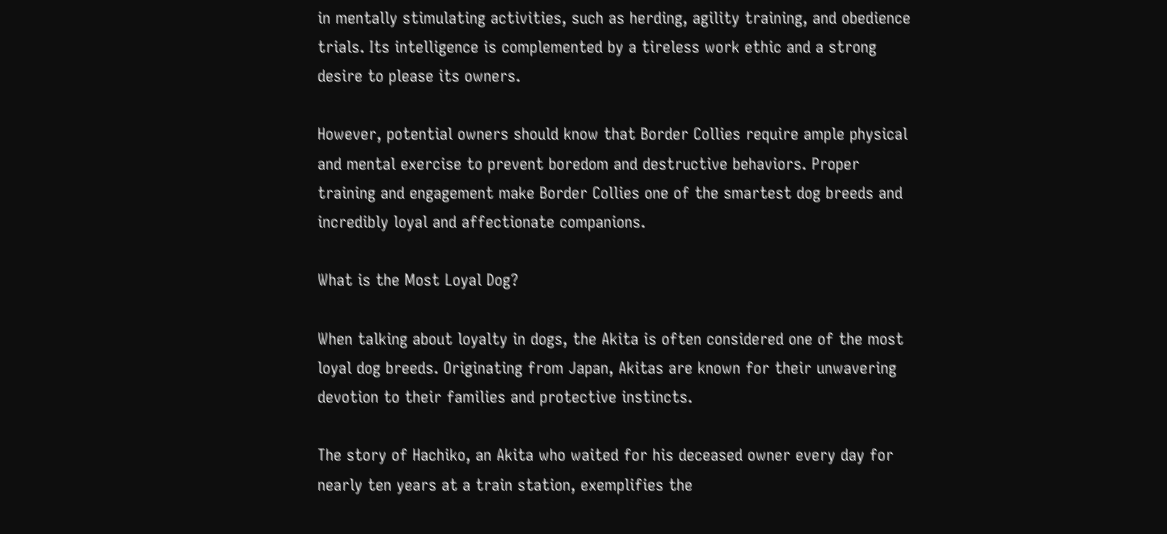in mentally stimulating activities, such as herding, agility training, and obedience trials. Its intelligence is complemented by a tireless work ethic and a strong desire to please its owners.

However, potential owners should know that Border Collies require ample physical and mental exercise to prevent boredom and destructive behaviors. Proper training and engagement make Border Collies one of the smartest dog breeds and incredibly loyal and affectionate companions.

What is the Most Loyal Dog?

When talking about loyalty in dogs, the Akita is often considered one of the most loyal dog breeds. Originating from Japan, Akitas are known for their unwavering devotion to their families and protective instincts.

The story of Hachiko, an Akita who waited for his deceased owner every day for nearly ten years at a train station, exemplifies the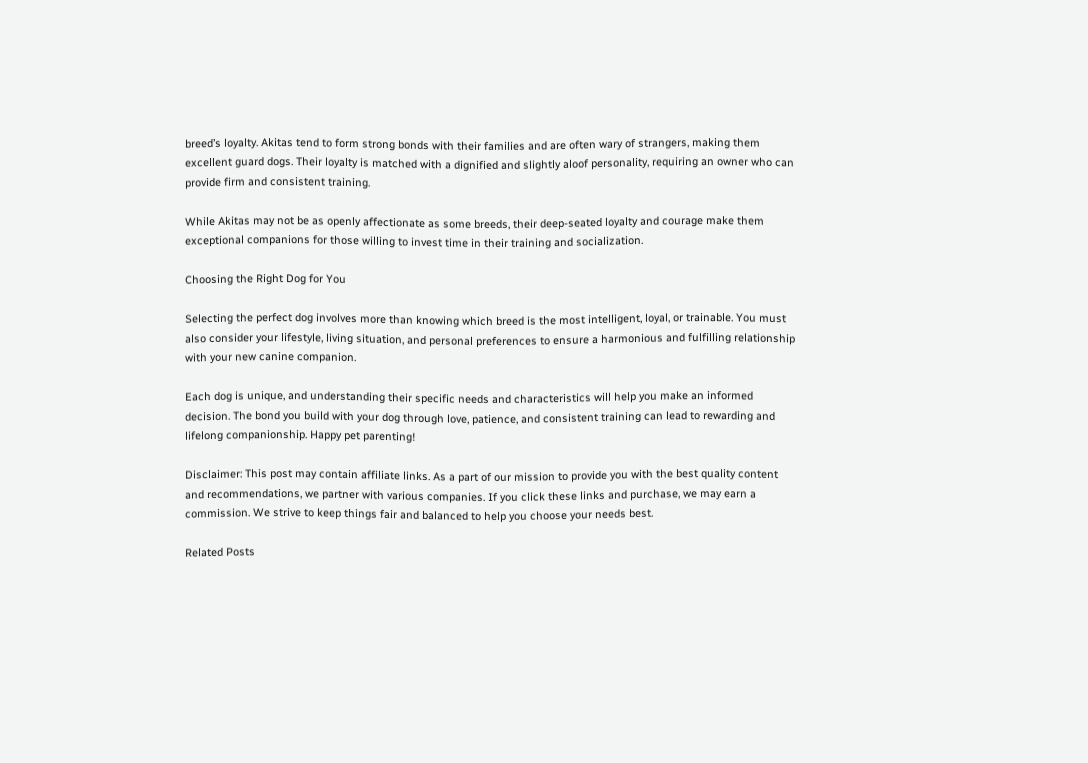breed’s loyalty. Akitas tend to form strong bonds with their families and are often wary of strangers, making them excellent guard dogs. Their loyalty is matched with a dignified and slightly aloof personality, requiring an owner who can provide firm and consistent training.

While Akitas may not be as openly affectionate as some breeds, their deep-seated loyalty and courage make them exceptional companions for those willing to invest time in their training and socialization.

Choosing the Right Dog for You

Selecting the perfect dog involves more than knowing which breed is the most intelligent, loyal, or trainable. You must also consider your lifestyle, living situation, and personal preferences to ensure a harmonious and fulfilling relationship with your new canine companion.

Each dog is unique, and understanding their specific needs and characteristics will help you make an informed decision. The bond you build with your dog through love, patience, and consistent training can lead to rewarding and lifelong companionship. Happy pet parenting!

Disclaimer: This post may contain affiliate links. As a part of our mission to provide you with the best quality content and recommendations, we partner with various companies. If you click these links and purchase, we may earn a commission. We strive to keep things fair and balanced to help you choose your needs best.

Related Posts